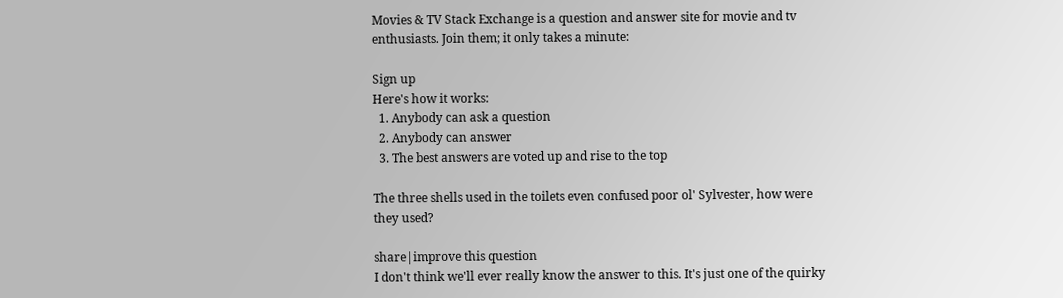Movies & TV Stack Exchange is a question and answer site for movie and tv enthusiasts. Join them; it only takes a minute:

Sign up
Here's how it works:
  1. Anybody can ask a question
  2. Anybody can answer
  3. The best answers are voted up and rise to the top

The three shells used in the toilets even confused poor ol' Sylvester, how were they used?

share|improve this question
I don't think we'll ever really know the answer to this. It's just one of the quirky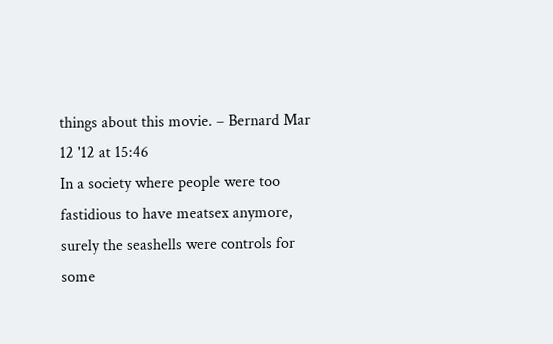things about this movie. – Bernard Mar 12 '12 at 15:46
In a society where people were too fastidious to have meatsex anymore, surely the seashells were controls for some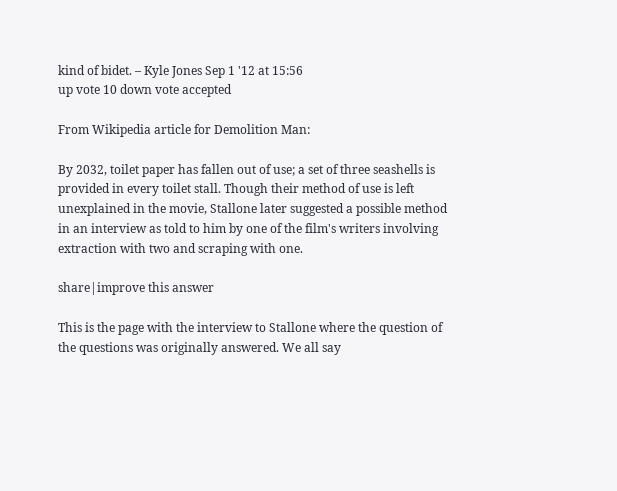kind of bidet. – Kyle Jones Sep 1 '12 at 15:56
up vote 10 down vote accepted

From Wikipedia article for Demolition Man:

By 2032, toilet paper has fallen out of use; a set of three seashells is provided in every toilet stall. Though their method of use is left unexplained in the movie, Stallone later suggested a possible method in an interview as told to him by one of the film's writers involving extraction with two and scraping with one.

share|improve this answer

This is the page with the interview to Stallone where the question of the questions was originally answered. We all say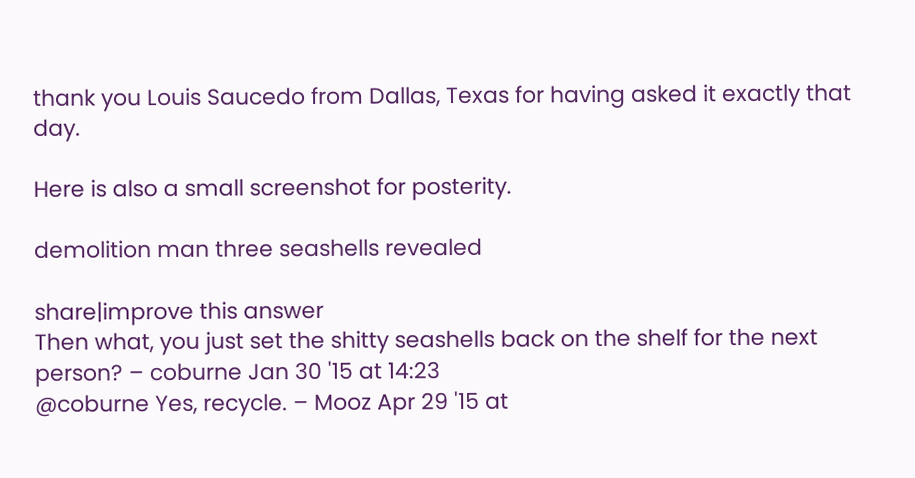thank you Louis Saucedo from Dallas, Texas for having asked it exactly that day.

Here is also a small screenshot for posterity.

demolition man three seashells revealed

share|improve this answer
Then what, you just set the shitty seashells back on the shelf for the next person? – coburne Jan 30 '15 at 14:23
@coburne Yes, recycle. – Mooz Apr 29 '15 at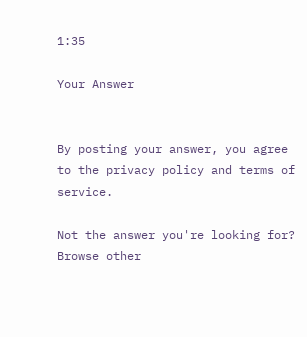1:35

Your Answer


By posting your answer, you agree to the privacy policy and terms of service.

Not the answer you're looking for? Browse other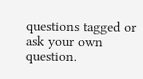questions tagged or ask your own question.